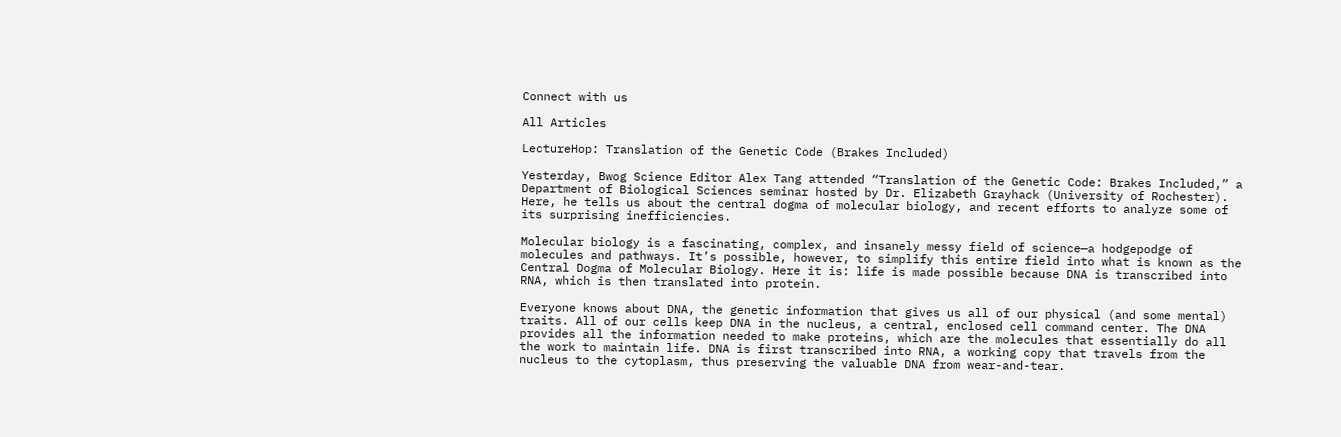Connect with us

All Articles

LectureHop: Translation of the Genetic Code (Brakes Included)

Yesterday, Bwog Science Editor Alex Tang attended “Translation of the Genetic Code: Brakes Included,” a Department of Biological Sciences seminar hosted by Dr. Elizabeth Grayhack (University of Rochester). Here, he tells us about the central dogma of molecular biology, and recent efforts to analyze some of its surprising inefficiencies.

Molecular biology is a fascinating, complex, and insanely messy field of science—a hodgepodge of molecules and pathways. It’s possible, however, to simplify this entire field into what is known as the Central Dogma of Molecular Biology. Here it is: life is made possible because DNA is transcribed into RNA, which is then translated into protein.

Everyone knows about DNA, the genetic information that gives us all of our physical (and some mental) traits. All of our cells keep DNA in the nucleus, a central, enclosed cell command center. The DNA provides all the information needed to make proteins, which are the molecules that essentially do all the work to maintain life. DNA is first transcribed into RNA, a working copy that travels from the nucleus to the cytoplasm, thus preserving the valuable DNA from wear-and-tear.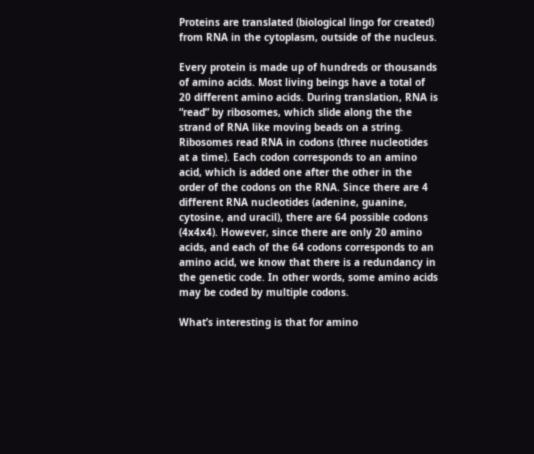Proteins are translated (biological lingo for created) from RNA in the cytoplasm, outside of the nucleus.

Every protein is made up of hundreds or thousands of amino acids. Most living beings have a total of 20 different amino acids. During translation, RNA is “read” by ribosomes, which slide along the the strand of RNA like moving beads on a string. Ribosomes read RNA in codons (three nucleotides at a time). Each codon corresponds to an amino acid, which is added one after the other in the order of the codons on the RNA. Since there are 4 different RNA nucleotides (adenine, guanine, cytosine, and uracil), there are 64 possible codons (4x4x4). However, since there are only 20 amino acids, and each of the 64 codons corresponds to an amino acid, we know that there is a redundancy in the genetic code. In other words, some amino acids may be coded by multiple codons.

What’s interesting is that for amino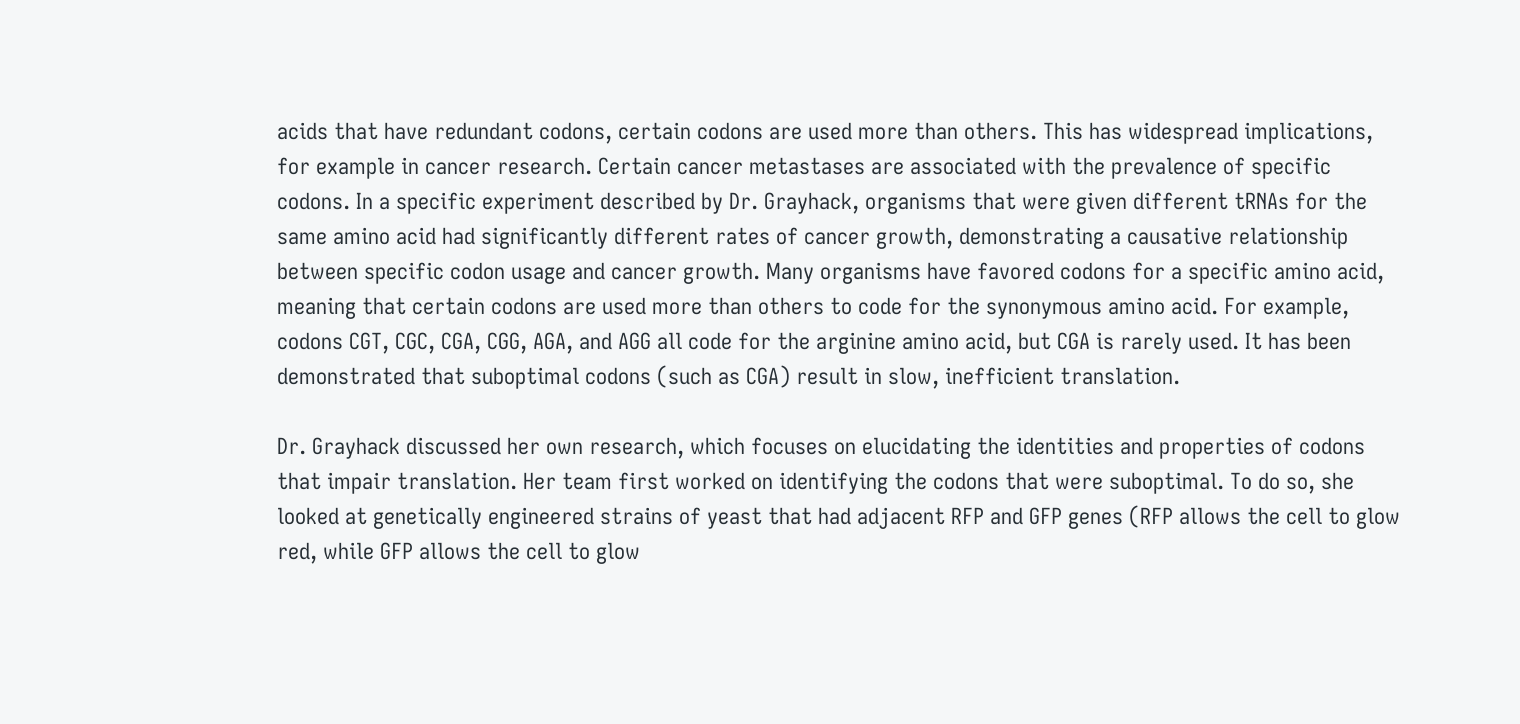acids that have redundant codons, certain codons are used more than others. This has widespread implications, for example in cancer research. Certain cancer metastases are associated with the prevalence of specific codons. In a specific experiment described by Dr. Grayhack, organisms that were given different tRNAs for the same amino acid had significantly different rates of cancer growth, demonstrating a causative relationship between specific codon usage and cancer growth. Many organisms have favored codons for a specific amino acid, meaning that certain codons are used more than others to code for the synonymous amino acid. For example, codons CGT, CGC, CGA, CGG, AGA, and AGG all code for the arginine amino acid, but CGA is rarely used. It has been demonstrated that suboptimal codons (such as CGA) result in slow, inefficient translation.

Dr. Grayhack discussed her own research, which focuses on elucidating the identities and properties of codons that impair translation. Her team first worked on identifying the codons that were suboptimal. To do so, she looked at genetically engineered strains of yeast that had adjacent RFP and GFP genes (RFP allows the cell to glow red, while GFP allows the cell to glow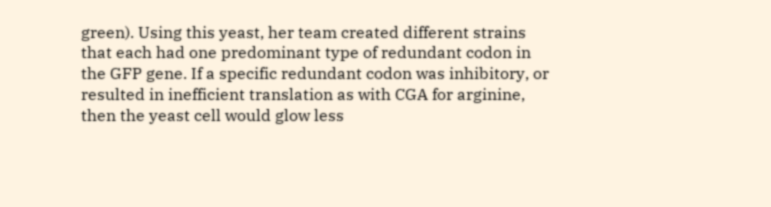green). Using this yeast, her team created different strains that each had one predominant type of redundant codon in the GFP gene. If a specific redundant codon was inhibitory, or resulted in inefficient translation as with CGA for arginine, then the yeast cell would glow less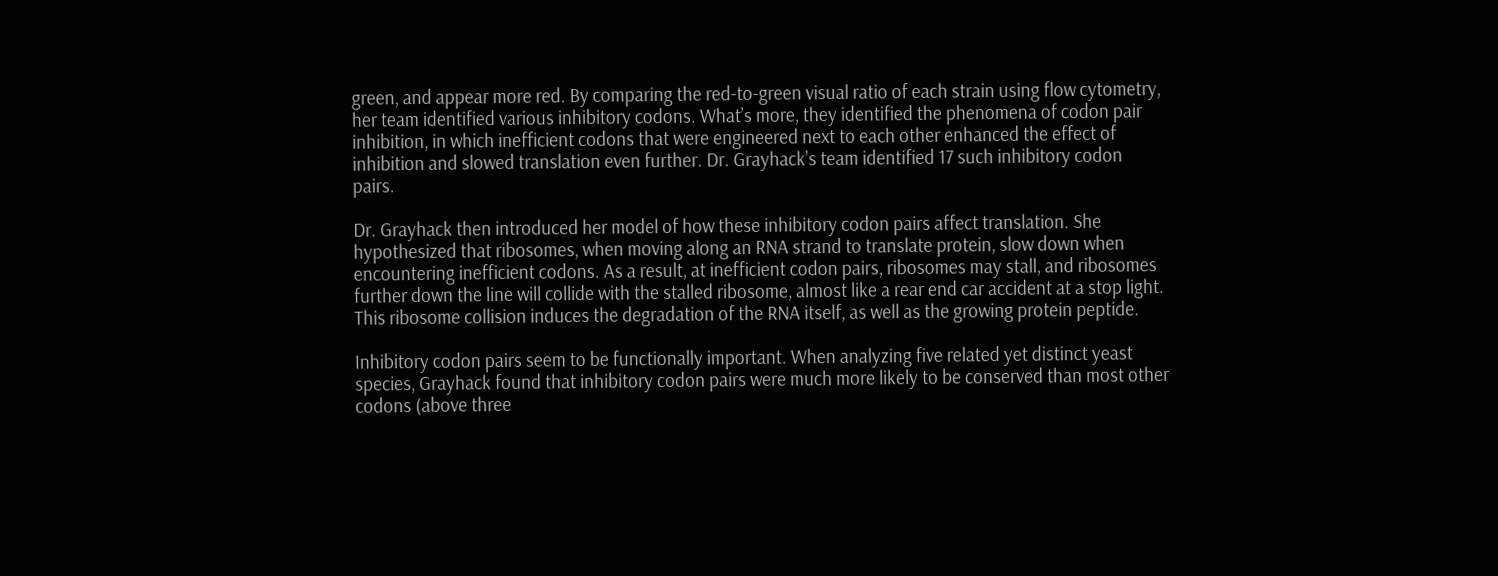green, and appear more red. By comparing the red-to-green visual ratio of each strain using flow cytometry, her team identified various inhibitory codons. What’s more, they identified the phenomena of codon pair inhibition, in which inefficient codons that were engineered next to each other enhanced the effect of inhibition and slowed translation even further. Dr. Grayhack’s team identified 17 such inhibitory codon pairs.

Dr. Grayhack then introduced her model of how these inhibitory codon pairs affect translation. She hypothesized that ribosomes, when moving along an RNA strand to translate protein, slow down when encountering inefficient codons. As a result, at inefficient codon pairs, ribosomes may stall, and ribosomes further down the line will collide with the stalled ribosome, almost like a rear end car accident at a stop light. This ribosome collision induces the degradation of the RNA itself, as well as the growing protein peptide.

Inhibitory codon pairs seem to be functionally important. When analyzing five related yet distinct yeast species, Grayhack found that inhibitory codon pairs were much more likely to be conserved than most other codons (above three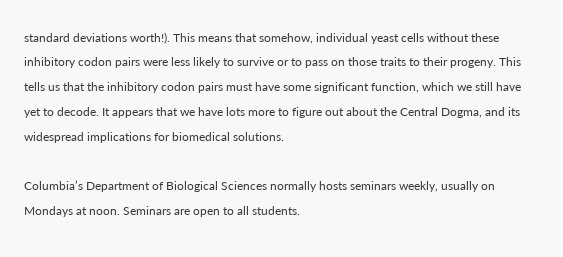standard deviations worth!). This means that somehow, individual yeast cells without these inhibitory codon pairs were less likely to survive or to pass on those traits to their progeny. This tells us that the inhibitory codon pairs must have some significant function, which we still have yet to decode. It appears that we have lots more to figure out about the Central Dogma, and its widespread implications for biomedical solutions.

Columbia’s Department of Biological Sciences normally hosts seminars weekly, usually on Mondays at noon. Seminars are open to all students.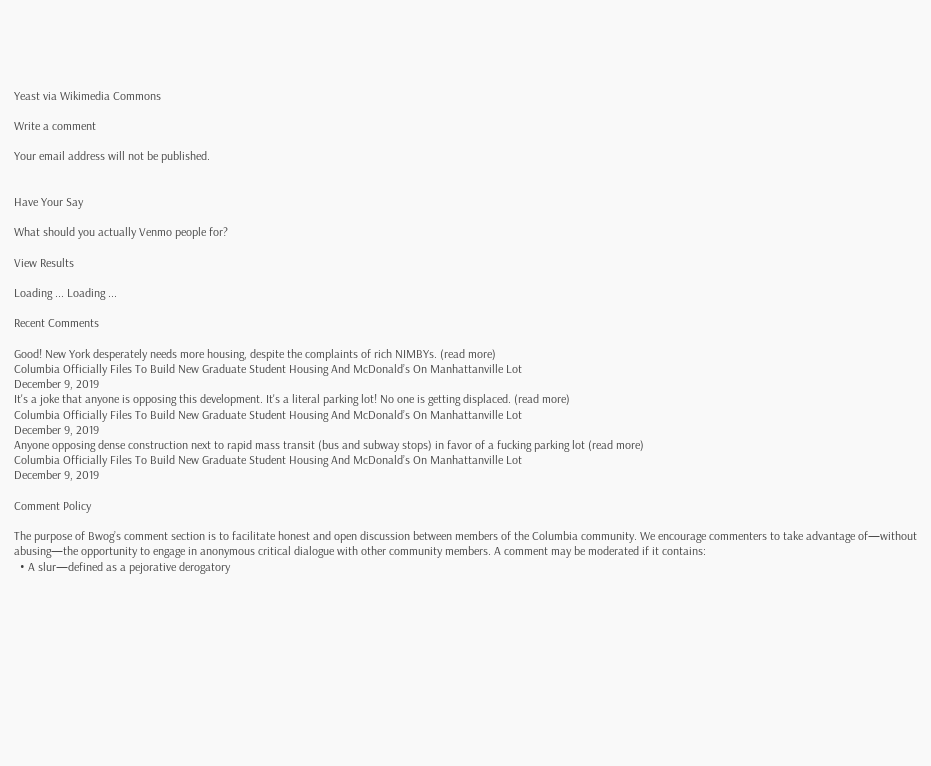Yeast via Wikimedia Commons

Write a comment

Your email address will not be published.


Have Your Say

What should you actually Venmo people for?

View Results

Loading ... Loading ...

Recent Comments

Good! New York desperately needs more housing, despite the complaints of rich NIMBYs. (read more)
Columbia Officially Files To Build New Graduate Student Housing And McDonald’s On Manhattanville Lot
December 9, 2019
It's a joke that anyone is opposing this development. It's a literal parking lot! No one is getting displaced. (read more)
Columbia Officially Files To Build New Graduate Student Housing And McDonald’s On Manhattanville Lot
December 9, 2019
Anyone opposing dense construction next to rapid mass transit (bus and subway stops) in favor of a fucking parking lot (read more)
Columbia Officially Files To Build New Graduate Student Housing And McDonald’s On Manhattanville Lot
December 9, 2019

Comment Policy

The purpose of Bwog’s comment section is to facilitate honest and open discussion between members of the Columbia community. We encourage commenters to take advantage of—without abusing—the opportunity to engage in anonymous critical dialogue with other community members. A comment may be moderated if it contains:
  • A slur—defined as a pejorative derogatory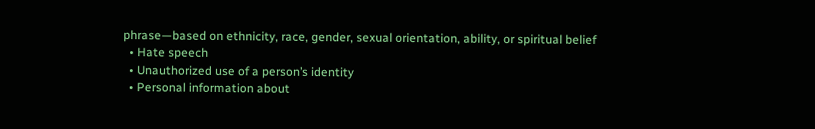phrase—based on ethnicity, race, gender, sexual orientation, ability, or spiritual belief
  • Hate speech
  • Unauthorized use of a person’s identity
  • Personal information about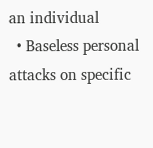an individual
  • Baseless personal attacks on specific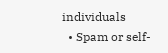individuals
  • Spam or self-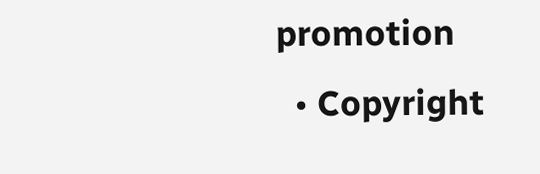promotion
  • Copyright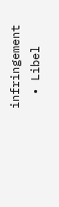infringement
  • Libel